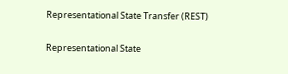Representational State Transfer (REST)


Representational State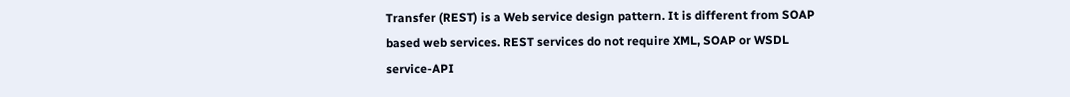Transfer (REST) is a Web service design pattern. It is different from SOAP based web services. REST services do not require XML, SOAP or WSDL service-API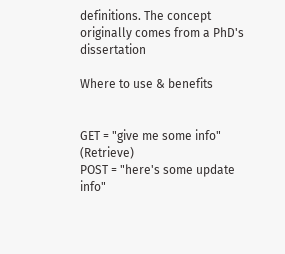definitions. The concept originally comes from a PhD's dissertation

Where to use & benefits


GET = "give me some info" (Retrieve)
POST = "here's some update info"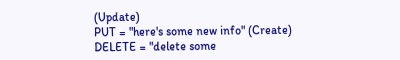(Update)
PUT = "here's some new info" (Create)
DELETE = "delete some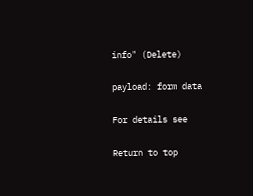info" (Delete)

payload: form data

For details see

Return to top